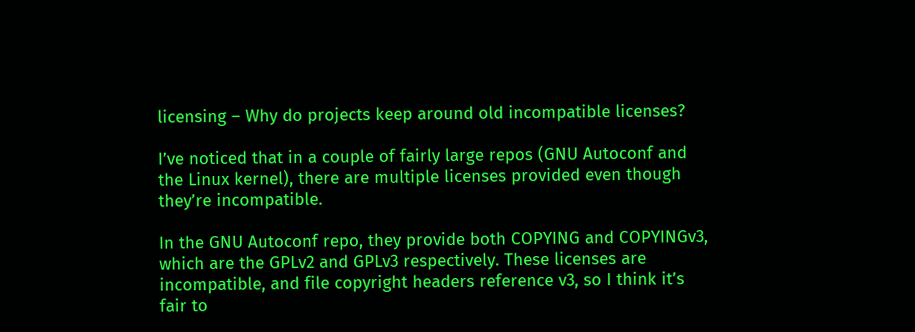licensing – Why do projects keep around old incompatible licenses?

I’ve noticed that in a couple of fairly large repos (GNU Autoconf and the Linux kernel), there are multiple licenses provided even though they’re incompatible.

In the GNU Autoconf repo, they provide both COPYING and COPYINGv3, which are the GPLv2 and GPLv3 respectively. These licenses are incompatible, and file copyright headers reference v3, so I think it’s fair to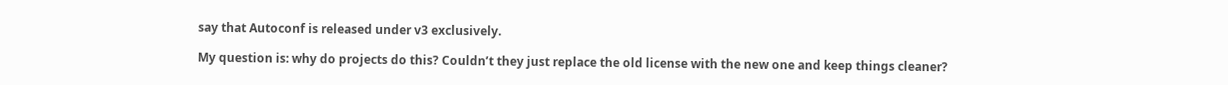say that Autoconf is released under v3 exclusively.

My question is: why do projects do this? Couldn’t they just replace the old license with the new one and keep things cleaner?